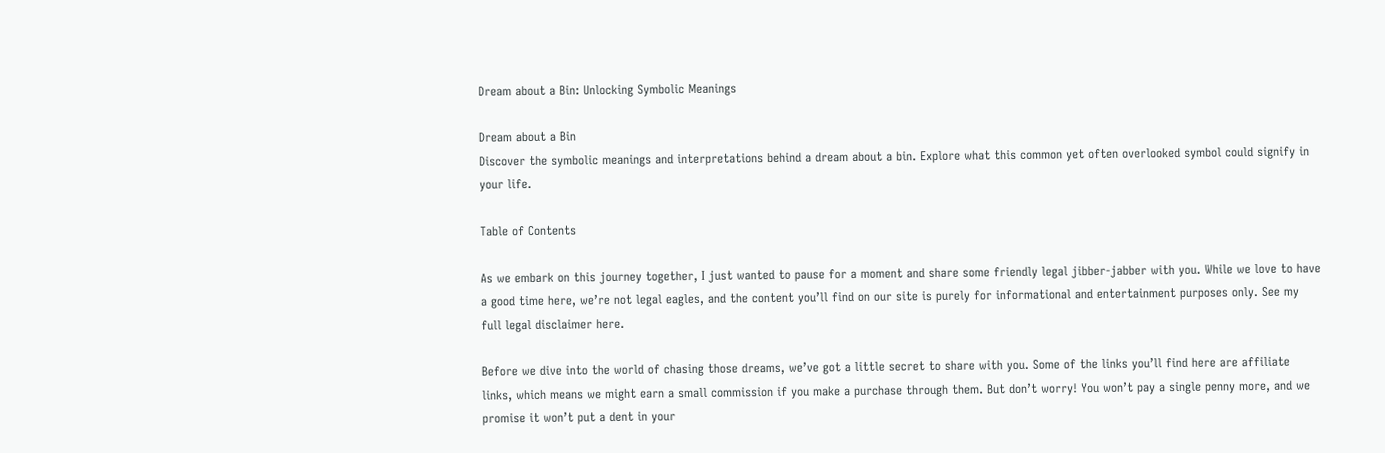Dream about a Bin: Unlocking Symbolic Meanings

Dream about a Bin
Discover the symbolic meanings and interpretations behind a dream about a bin. Explore what this common yet often overlooked symbol could signify in your life.

Table of Contents

As we embark on this journey together, I just wanted to pause for a moment and share some friendly legal jibber-jabber with you. While we love to have a good time here, we’re not legal eagles, and the content you’ll find on our site is purely for informational and entertainment purposes only. See my full legal disclaimer here.

Before we dive into the world of chasing those dreams, we’ve got a little secret to share with you. Some of the links you’ll find here are affiliate links, which means we might earn a small commission if you make a purchase through them. But don’t worry! You won’t pay a single penny more, and we promise it won’t put a dent in your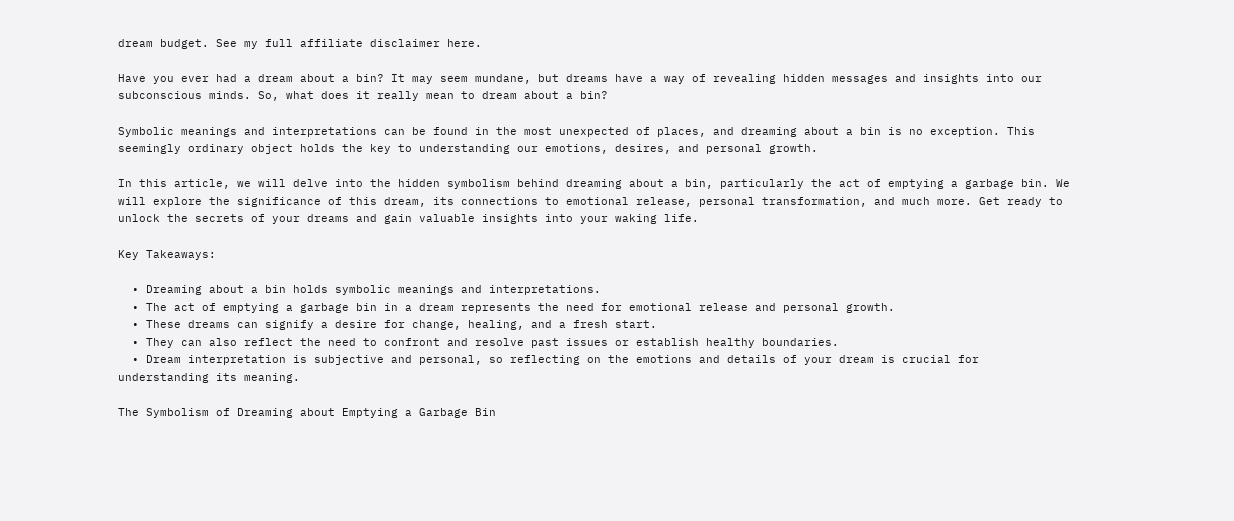dream budget. See my full affiliate disclaimer here.

Have you ever had a dream about a bin? It may seem mundane, but dreams have a way of revealing hidden messages and insights into our subconscious minds. So, what does it really mean to dream about a bin?

Symbolic meanings and interpretations can be found in the most unexpected of places, and dreaming about a bin is no exception. This seemingly ordinary object holds the key to understanding our emotions, desires, and personal growth.

In this article, we will delve into the hidden symbolism behind dreaming about a bin, particularly the act of emptying a garbage bin. We will explore the significance of this dream, its connections to emotional release, personal transformation, and much more. Get ready to unlock the secrets of your dreams and gain valuable insights into your waking life.

Key Takeaways:

  • Dreaming about a bin holds symbolic meanings and interpretations.
  • The act of emptying a garbage bin in a dream represents the need for emotional release and personal growth.
  • These dreams can signify a desire for change, healing, and a fresh start.
  • They can also reflect the need to confront and resolve past issues or establish healthy boundaries.
  • Dream interpretation is subjective and personal, so reflecting on the emotions and details of your dream is crucial for understanding its meaning.

The Symbolism of Dreaming about Emptying a Garbage Bin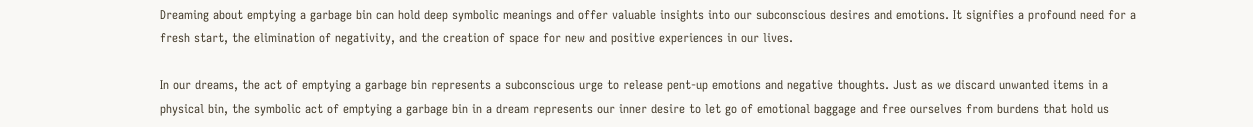Dreaming about emptying a garbage bin can hold deep symbolic meanings and offer valuable insights into our subconscious desires and emotions. It signifies a profound need for a fresh start, the elimination of negativity, and the creation of space for new and positive experiences in our lives.

In our dreams, the act of emptying a garbage bin represents a subconscious urge to release pent-up emotions and negative thoughts. Just as we discard unwanted items in a physical bin, the symbolic act of emptying a garbage bin in a dream represents our inner desire to let go of emotional baggage and free ourselves from burdens that hold us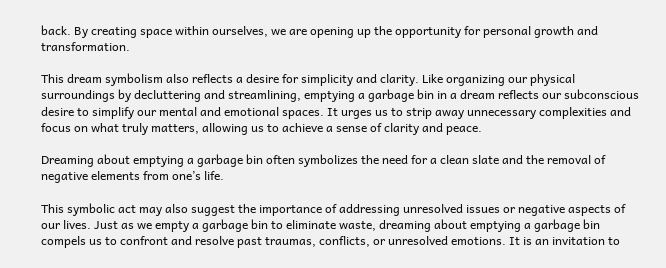back. By creating space within ourselves, we are opening up the opportunity for personal growth and transformation.

This dream symbolism also reflects a desire for simplicity and clarity. Like organizing our physical surroundings by decluttering and streamlining, emptying a garbage bin in a dream reflects our subconscious desire to simplify our mental and emotional spaces. It urges us to strip away unnecessary complexities and focus on what truly matters, allowing us to achieve a sense of clarity and peace.

Dreaming about emptying a garbage bin often symbolizes the need for a clean slate and the removal of negative elements from one’s life.

This symbolic act may also suggest the importance of addressing unresolved issues or negative aspects of our lives. Just as we empty a garbage bin to eliminate waste, dreaming about emptying a garbage bin compels us to confront and resolve past traumas, conflicts, or unresolved emotions. It is an invitation to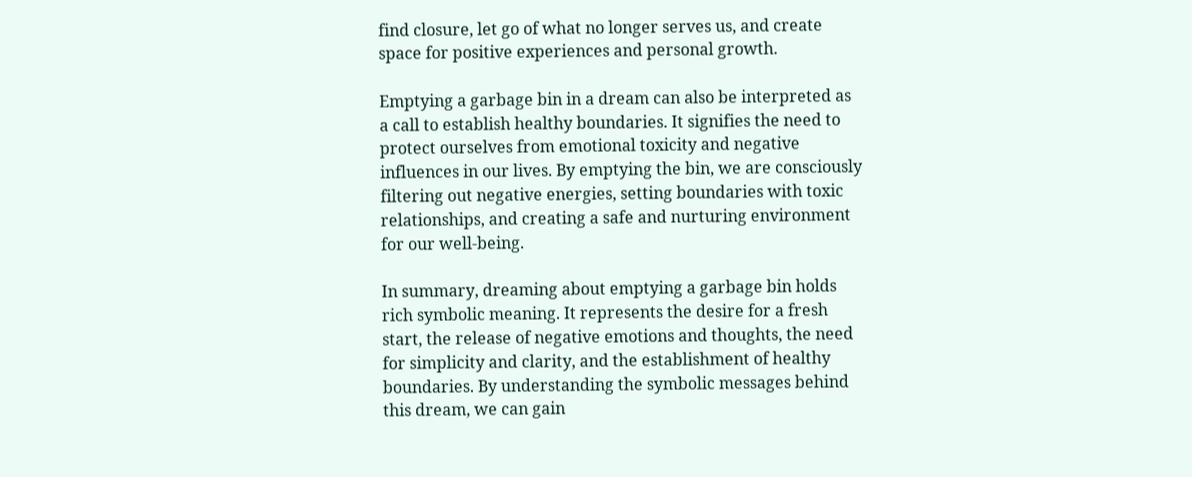find closure, let go of what no longer serves us, and create space for positive experiences and personal growth.

Emptying a garbage bin in a dream can also be interpreted as a call to establish healthy boundaries. It signifies the need to protect ourselves from emotional toxicity and negative influences in our lives. By emptying the bin, we are consciously filtering out negative energies, setting boundaries with toxic relationships, and creating a safe and nurturing environment for our well-being.

In summary, dreaming about emptying a garbage bin holds rich symbolic meaning. It represents the desire for a fresh start, the release of negative emotions and thoughts, the need for simplicity and clarity, and the establishment of healthy boundaries. By understanding the symbolic messages behind this dream, we can gain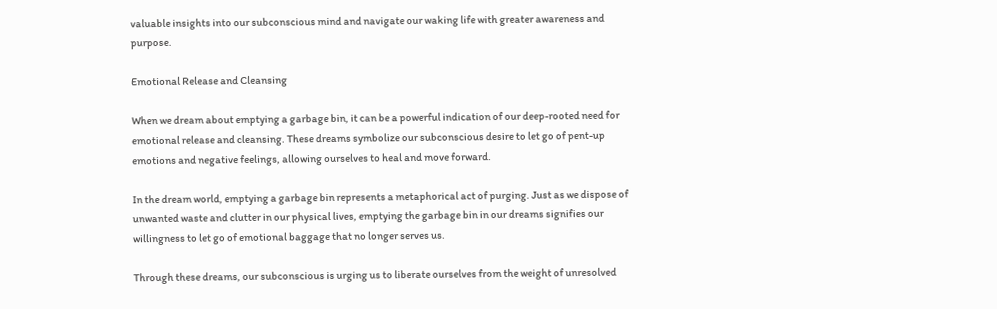valuable insights into our subconscious mind and navigate our waking life with greater awareness and purpose.

Emotional Release and Cleansing

When we dream about emptying a garbage bin, it can be a powerful indication of our deep-rooted need for emotional release and cleansing. These dreams symbolize our subconscious desire to let go of pent-up emotions and negative feelings, allowing ourselves to heal and move forward.

In the dream world, emptying a garbage bin represents a metaphorical act of purging. Just as we dispose of unwanted waste and clutter in our physical lives, emptying the garbage bin in our dreams signifies our willingness to let go of emotional baggage that no longer serves us.

Through these dreams, our subconscious is urging us to liberate ourselves from the weight of unresolved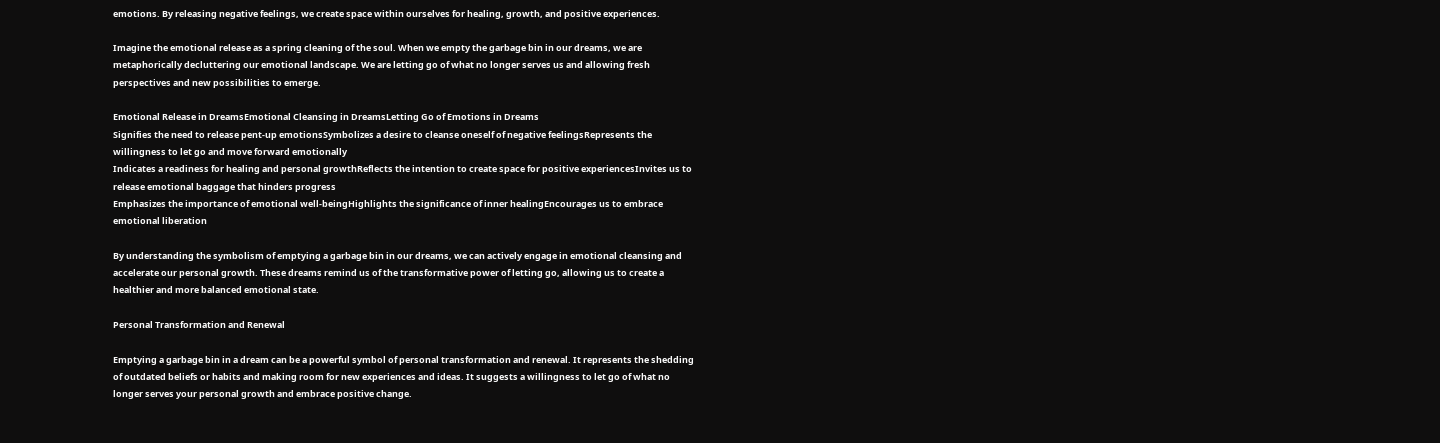emotions. By releasing negative feelings, we create space within ourselves for healing, growth, and positive experiences.

Imagine the emotional release as a spring cleaning of the soul. When we empty the garbage bin in our dreams, we are metaphorically decluttering our emotional landscape. We are letting go of what no longer serves us and allowing fresh perspectives and new possibilities to emerge.

Emotional Release in DreamsEmotional Cleansing in DreamsLetting Go of Emotions in Dreams
Signifies the need to release pent-up emotionsSymbolizes a desire to cleanse oneself of negative feelingsRepresents the willingness to let go and move forward emotionally
Indicates a readiness for healing and personal growthReflects the intention to create space for positive experiencesInvites us to release emotional baggage that hinders progress
Emphasizes the importance of emotional well-beingHighlights the significance of inner healingEncourages us to embrace emotional liberation

By understanding the symbolism of emptying a garbage bin in our dreams, we can actively engage in emotional cleansing and accelerate our personal growth. These dreams remind us of the transformative power of letting go, allowing us to create a healthier and more balanced emotional state.

Personal Transformation and Renewal

Emptying a garbage bin in a dream can be a powerful symbol of personal transformation and renewal. It represents the shedding of outdated beliefs or habits and making room for new experiences and ideas. It suggests a willingness to let go of what no longer serves your personal growth and embrace positive change.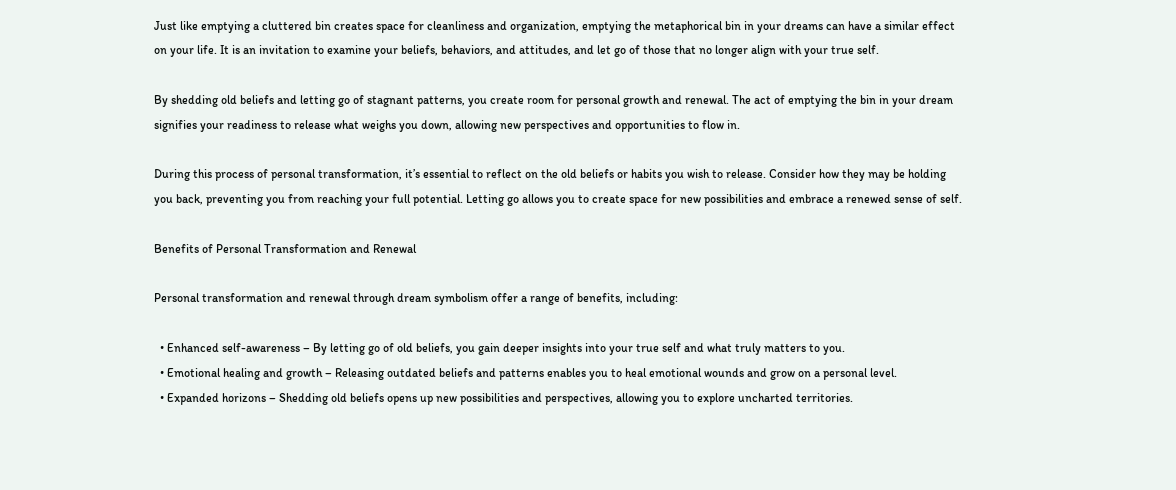Just like emptying a cluttered bin creates space for cleanliness and organization, emptying the metaphorical bin in your dreams can have a similar effect on your life. It is an invitation to examine your beliefs, behaviors, and attitudes, and let go of those that no longer align with your true self.

By shedding old beliefs and letting go of stagnant patterns, you create room for personal growth and renewal. The act of emptying the bin in your dream signifies your readiness to release what weighs you down, allowing new perspectives and opportunities to flow in.

During this process of personal transformation, it’s essential to reflect on the old beliefs or habits you wish to release. Consider how they may be holding you back, preventing you from reaching your full potential. Letting go allows you to create space for new possibilities and embrace a renewed sense of self.

Benefits of Personal Transformation and Renewal

Personal transformation and renewal through dream symbolism offer a range of benefits, including:

  • Enhanced self-awareness – By letting go of old beliefs, you gain deeper insights into your true self and what truly matters to you.
  • Emotional healing and growth – Releasing outdated beliefs and patterns enables you to heal emotional wounds and grow on a personal level.
  • Expanded horizons – Shedding old beliefs opens up new possibilities and perspectives, allowing you to explore uncharted territories.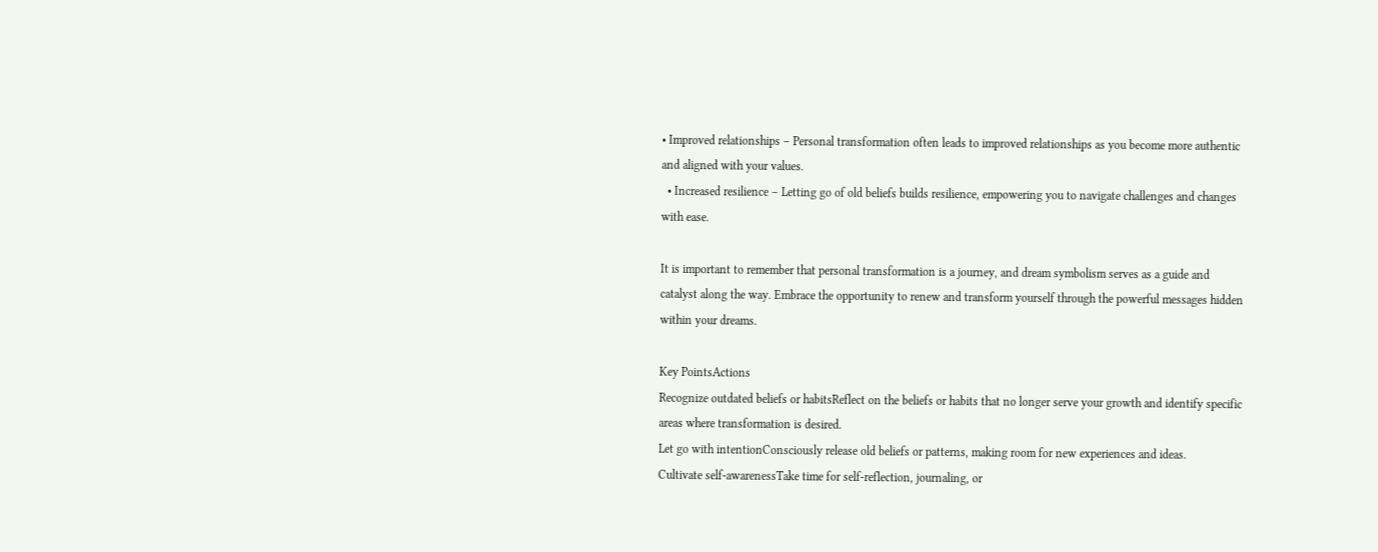• Improved relationships – Personal transformation often leads to improved relationships as you become more authentic and aligned with your values.
  • Increased resilience – Letting go of old beliefs builds resilience, empowering you to navigate challenges and changes with ease.

It is important to remember that personal transformation is a journey, and dream symbolism serves as a guide and catalyst along the way. Embrace the opportunity to renew and transform yourself through the powerful messages hidden within your dreams.

Key PointsActions
Recognize outdated beliefs or habitsReflect on the beliefs or habits that no longer serve your growth and identify specific areas where transformation is desired.
Let go with intentionConsciously release old beliefs or patterns, making room for new experiences and ideas.
Cultivate self-awarenessTake time for self-reflection, journaling, or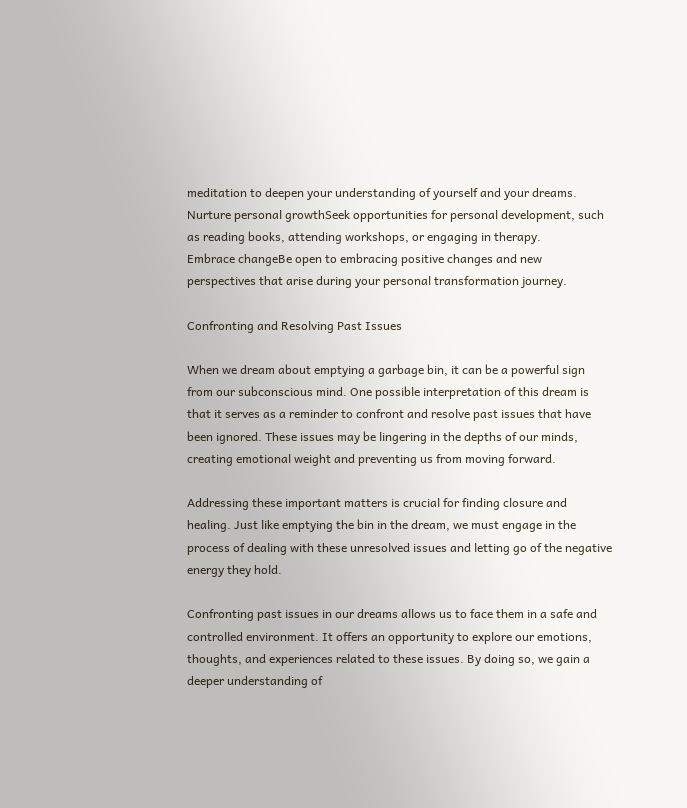meditation to deepen your understanding of yourself and your dreams.
Nurture personal growthSeek opportunities for personal development, such as reading books, attending workshops, or engaging in therapy.
Embrace changeBe open to embracing positive changes and new perspectives that arise during your personal transformation journey.

Confronting and Resolving Past Issues

When we dream about emptying a garbage bin, it can be a powerful sign from our subconscious mind. One possible interpretation of this dream is that it serves as a reminder to confront and resolve past issues that have been ignored. These issues may be lingering in the depths of our minds, creating emotional weight and preventing us from moving forward.

Addressing these important matters is crucial for finding closure and healing. Just like emptying the bin in the dream, we must engage in the process of dealing with these unresolved issues and letting go of the negative energy they hold.

Confronting past issues in our dreams allows us to face them in a safe and controlled environment. It offers an opportunity to explore our emotions, thoughts, and experiences related to these issues. By doing so, we gain a deeper understanding of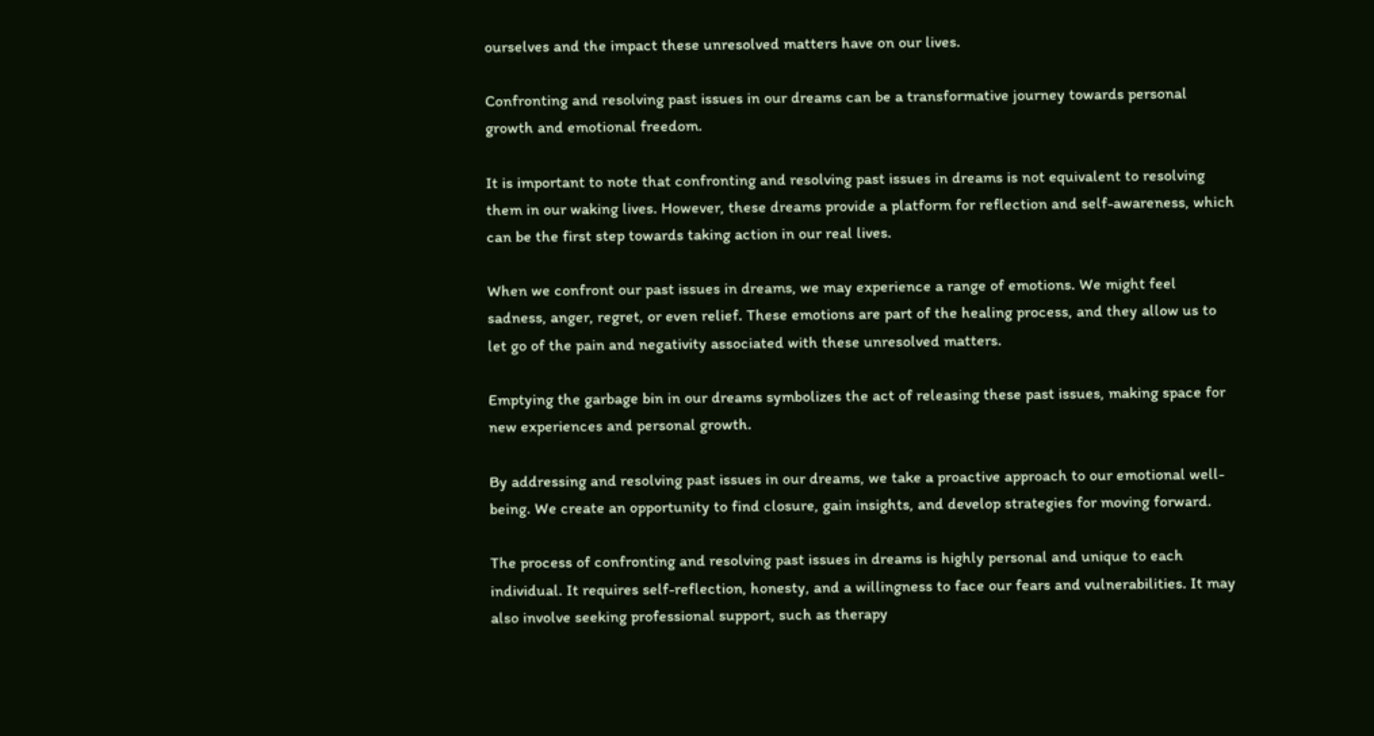ourselves and the impact these unresolved matters have on our lives.

Confronting and resolving past issues in our dreams can be a transformative journey towards personal growth and emotional freedom.

It is important to note that confronting and resolving past issues in dreams is not equivalent to resolving them in our waking lives. However, these dreams provide a platform for reflection and self-awareness, which can be the first step towards taking action in our real lives.

When we confront our past issues in dreams, we may experience a range of emotions. We might feel sadness, anger, regret, or even relief. These emotions are part of the healing process, and they allow us to let go of the pain and negativity associated with these unresolved matters.

Emptying the garbage bin in our dreams symbolizes the act of releasing these past issues, making space for new experiences and personal growth.

By addressing and resolving past issues in our dreams, we take a proactive approach to our emotional well-being. We create an opportunity to find closure, gain insights, and develop strategies for moving forward.

The process of confronting and resolving past issues in dreams is highly personal and unique to each individual. It requires self-reflection, honesty, and a willingness to face our fears and vulnerabilities. It may also involve seeking professional support, such as therapy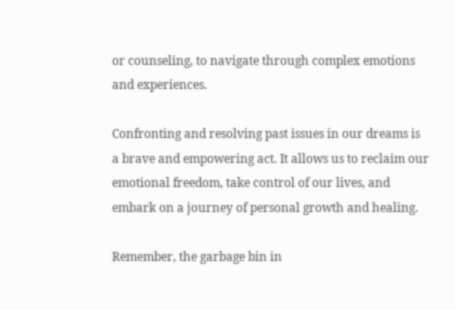or counseling, to navigate through complex emotions and experiences.

Confronting and resolving past issues in our dreams is a brave and empowering act. It allows us to reclaim our emotional freedom, take control of our lives, and embark on a journey of personal growth and healing.

Remember, the garbage bin in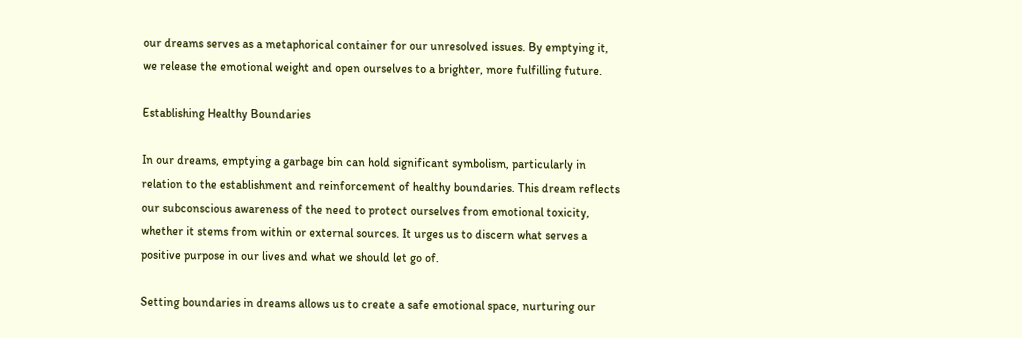our dreams serves as a metaphorical container for our unresolved issues. By emptying it, we release the emotional weight and open ourselves to a brighter, more fulfilling future.

Establishing Healthy Boundaries

In our dreams, emptying a garbage bin can hold significant symbolism, particularly in relation to the establishment and reinforcement of healthy boundaries. This dream reflects our subconscious awareness of the need to protect ourselves from emotional toxicity, whether it stems from within or external sources. It urges us to discern what serves a positive purpose in our lives and what we should let go of.

Setting boundaries in dreams allows us to create a safe emotional space, nurturing our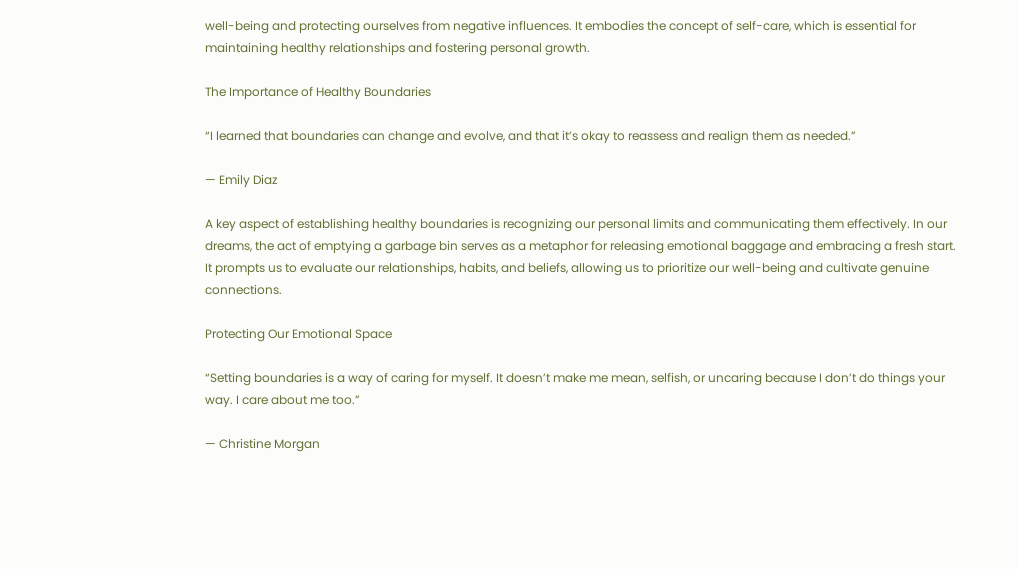well-being and protecting ourselves from negative influences. It embodies the concept of self-care, which is essential for maintaining healthy relationships and fostering personal growth.

The Importance of Healthy Boundaries

“I learned that boundaries can change and evolve, and that it’s okay to reassess and realign them as needed.”

— Emily Diaz

A key aspect of establishing healthy boundaries is recognizing our personal limits and communicating them effectively. In our dreams, the act of emptying a garbage bin serves as a metaphor for releasing emotional baggage and embracing a fresh start. It prompts us to evaluate our relationships, habits, and beliefs, allowing us to prioritize our well-being and cultivate genuine connections.

Protecting Our Emotional Space

“Setting boundaries is a way of caring for myself. It doesn’t make me mean, selfish, or uncaring because I don’t do things your way. I care about me too.”

— Christine Morgan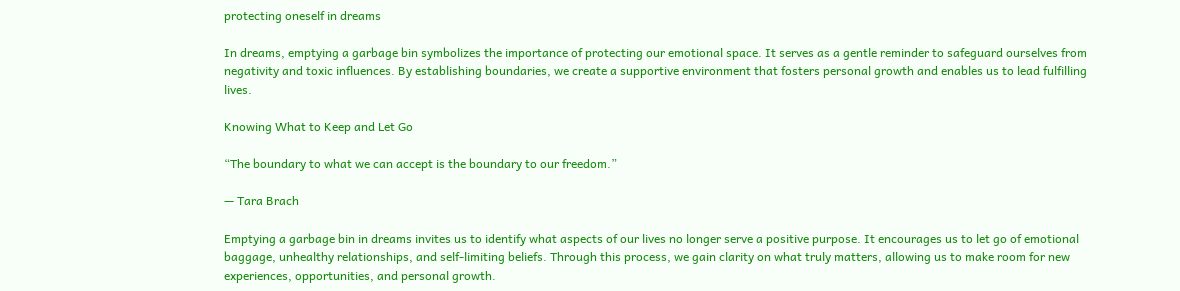protecting oneself in dreams

In dreams, emptying a garbage bin symbolizes the importance of protecting our emotional space. It serves as a gentle reminder to safeguard ourselves from negativity and toxic influences. By establishing boundaries, we create a supportive environment that fosters personal growth and enables us to lead fulfilling lives.

Knowing What to Keep and Let Go

“The boundary to what we can accept is the boundary to our freedom.”

— Tara Brach

Emptying a garbage bin in dreams invites us to identify what aspects of our lives no longer serve a positive purpose. It encourages us to let go of emotional baggage, unhealthy relationships, and self-limiting beliefs. Through this process, we gain clarity on what truly matters, allowing us to make room for new experiences, opportunities, and personal growth.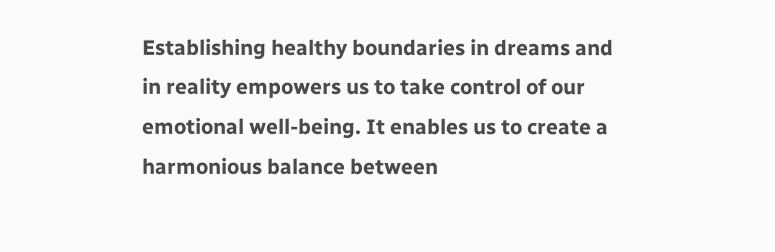Establishing healthy boundaries in dreams and in reality empowers us to take control of our emotional well-being. It enables us to create a harmonious balance between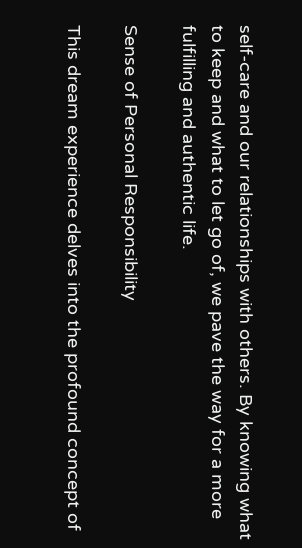self-care and our relationships with others. By knowing what to keep and what to let go of, we pave the way for a more fulfilling and authentic life.

Sense of Personal Responsibility

This dream experience delves into the profound concept of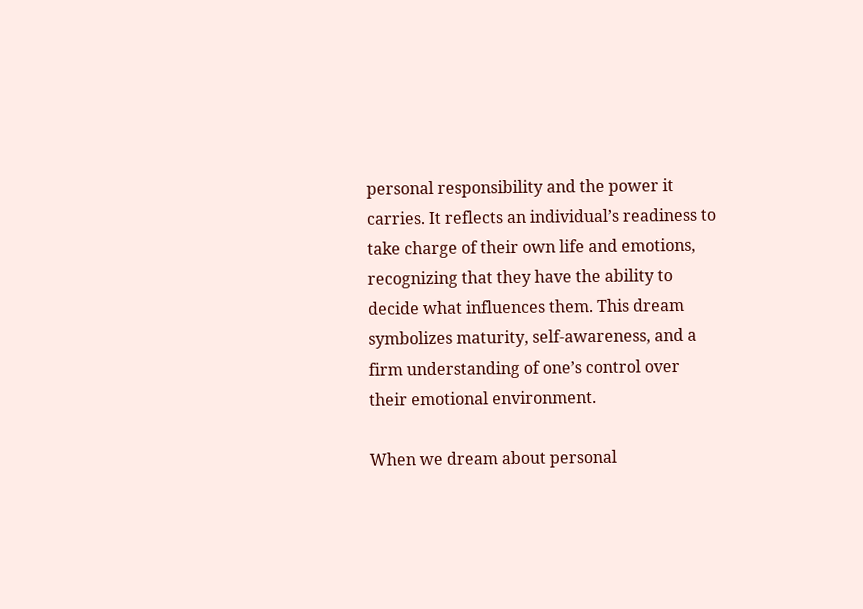personal responsibility and the power it carries. It reflects an individual’s readiness to take charge of their own life and emotions, recognizing that they have the ability to decide what influences them. This dream symbolizes maturity, self-awareness, and a firm understanding of one’s control over their emotional environment.

When we dream about personal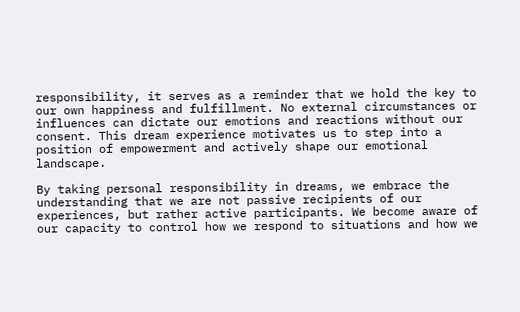responsibility, it serves as a reminder that we hold the key to our own happiness and fulfillment. No external circumstances or influences can dictate our emotions and reactions without our consent. This dream experience motivates us to step into a position of empowerment and actively shape our emotional landscape.

By taking personal responsibility in dreams, we embrace the understanding that we are not passive recipients of our experiences, but rather active participants. We become aware of our capacity to control how we respond to situations and how we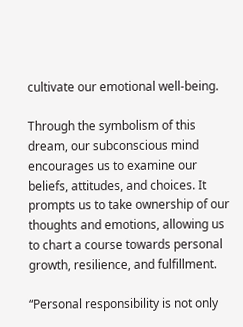cultivate our emotional well-being.

Through the symbolism of this dream, our subconscious mind encourages us to examine our beliefs, attitudes, and choices. It prompts us to take ownership of our thoughts and emotions, allowing us to chart a course towards personal growth, resilience, and fulfillment.

“Personal responsibility is not only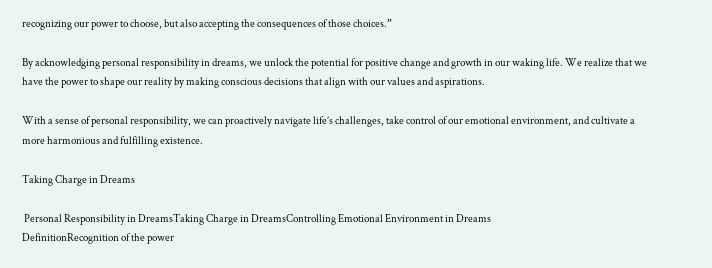recognizing our power to choose, but also accepting the consequences of those choices.”

By acknowledging personal responsibility in dreams, we unlock the potential for positive change and growth in our waking life. We realize that we have the power to shape our reality by making conscious decisions that align with our values and aspirations.

With a sense of personal responsibility, we can proactively navigate life’s challenges, take control of our emotional environment, and cultivate a more harmonious and fulfilling existence.

Taking Charge in Dreams

 Personal Responsibility in DreamsTaking Charge in DreamsControlling Emotional Environment in Dreams
DefinitionRecognition of the power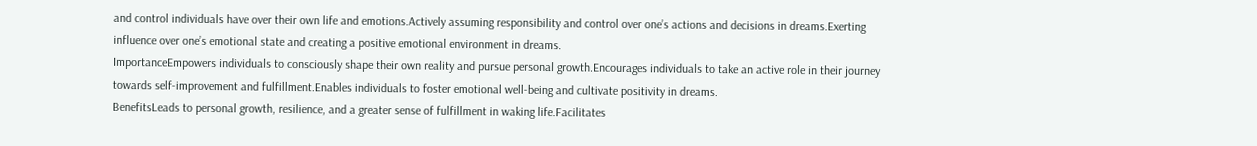and control individuals have over their own life and emotions.Actively assuming responsibility and control over one’s actions and decisions in dreams.Exerting influence over one’s emotional state and creating a positive emotional environment in dreams.
ImportanceEmpowers individuals to consciously shape their own reality and pursue personal growth.Encourages individuals to take an active role in their journey towards self-improvement and fulfillment.Enables individuals to foster emotional well-being and cultivate positivity in dreams.
BenefitsLeads to personal growth, resilience, and a greater sense of fulfillment in waking life.Facilitates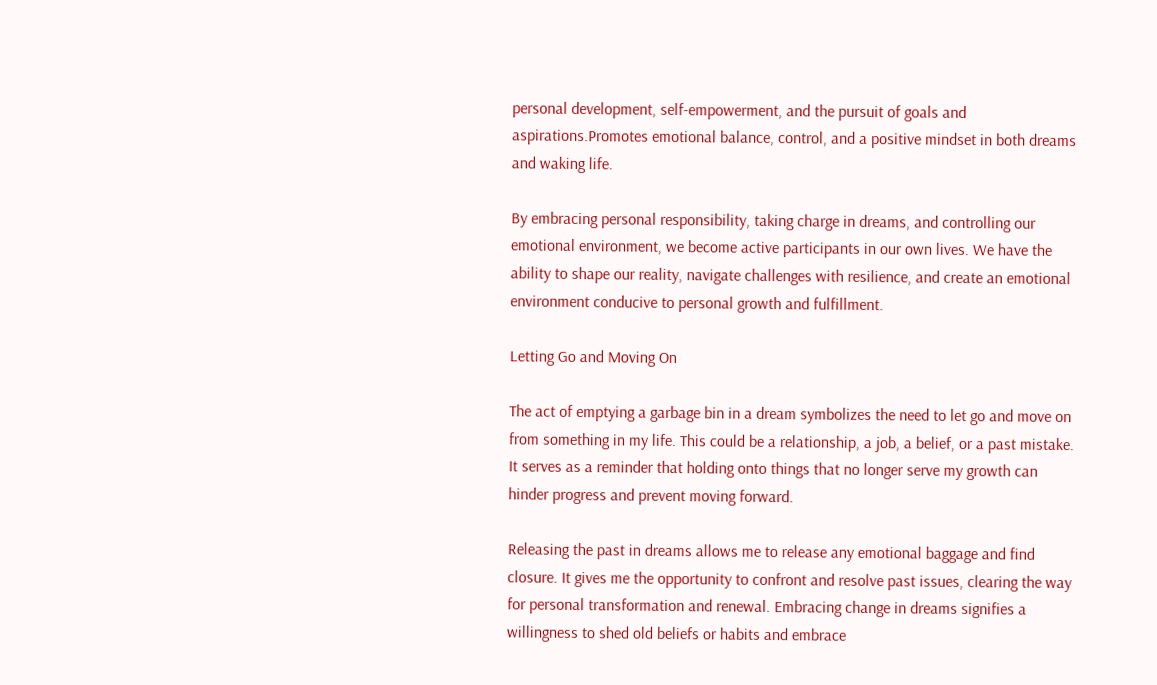personal development, self-empowerment, and the pursuit of goals and aspirations.Promotes emotional balance, control, and a positive mindset in both dreams and waking life.

By embracing personal responsibility, taking charge in dreams, and controlling our emotional environment, we become active participants in our own lives. We have the ability to shape our reality, navigate challenges with resilience, and create an emotional environment conducive to personal growth and fulfillment.

Letting Go and Moving On

The act of emptying a garbage bin in a dream symbolizes the need to let go and move on from something in my life. This could be a relationship, a job, a belief, or a past mistake. It serves as a reminder that holding onto things that no longer serve my growth can hinder progress and prevent moving forward.

Releasing the past in dreams allows me to release any emotional baggage and find closure. It gives me the opportunity to confront and resolve past issues, clearing the way for personal transformation and renewal. Embracing change in dreams signifies a willingness to shed old beliefs or habits and embrace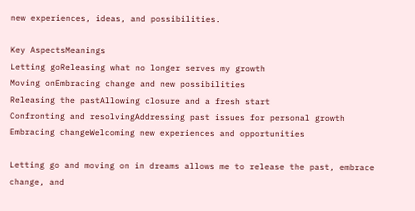new experiences, ideas, and possibilities.

Key AspectsMeanings
Letting goReleasing what no longer serves my growth
Moving onEmbracing change and new possibilities
Releasing the pastAllowing closure and a fresh start
Confronting and resolvingAddressing past issues for personal growth
Embracing changeWelcoming new experiences and opportunities

Letting go and moving on in dreams allows me to release the past, embrace change, and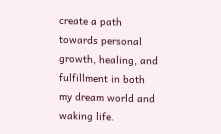create a path towards personal growth, healing, and fulfillment in both my dream world and waking life.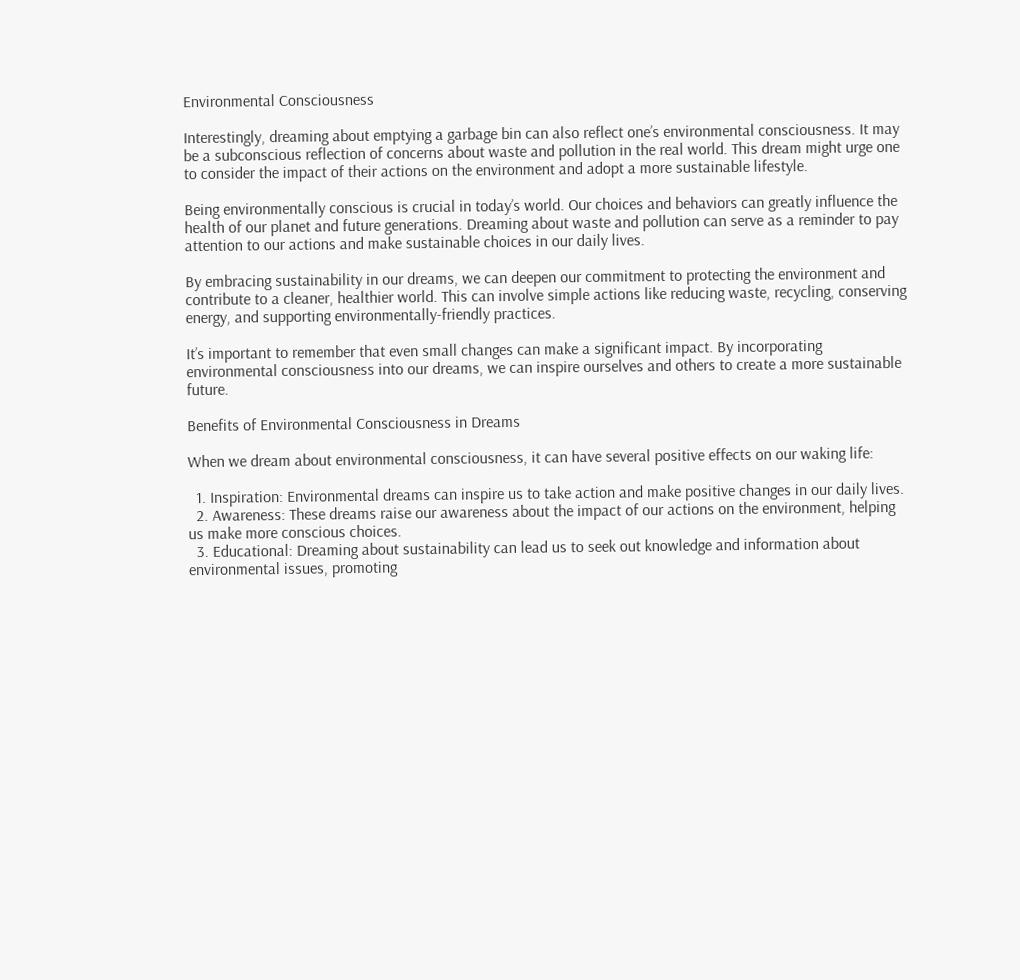Environmental Consciousness

Interestingly, dreaming about emptying a garbage bin can also reflect one’s environmental consciousness. It may be a subconscious reflection of concerns about waste and pollution in the real world. This dream might urge one to consider the impact of their actions on the environment and adopt a more sustainable lifestyle.

Being environmentally conscious is crucial in today’s world. Our choices and behaviors can greatly influence the health of our planet and future generations. Dreaming about waste and pollution can serve as a reminder to pay attention to our actions and make sustainable choices in our daily lives.

By embracing sustainability in our dreams, we can deepen our commitment to protecting the environment and contribute to a cleaner, healthier world. This can involve simple actions like reducing waste, recycling, conserving energy, and supporting environmentally-friendly practices.

It’s important to remember that even small changes can make a significant impact. By incorporating environmental consciousness into our dreams, we can inspire ourselves and others to create a more sustainable future.

Benefits of Environmental Consciousness in Dreams

When we dream about environmental consciousness, it can have several positive effects on our waking life:

  1. Inspiration: Environmental dreams can inspire us to take action and make positive changes in our daily lives.
  2. Awareness: These dreams raise our awareness about the impact of our actions on the environment, helping us make more conscious choices.
  3. Educational: Dreaming about sustainability can lead us to seek out knowledge and information about environmental issues, promoting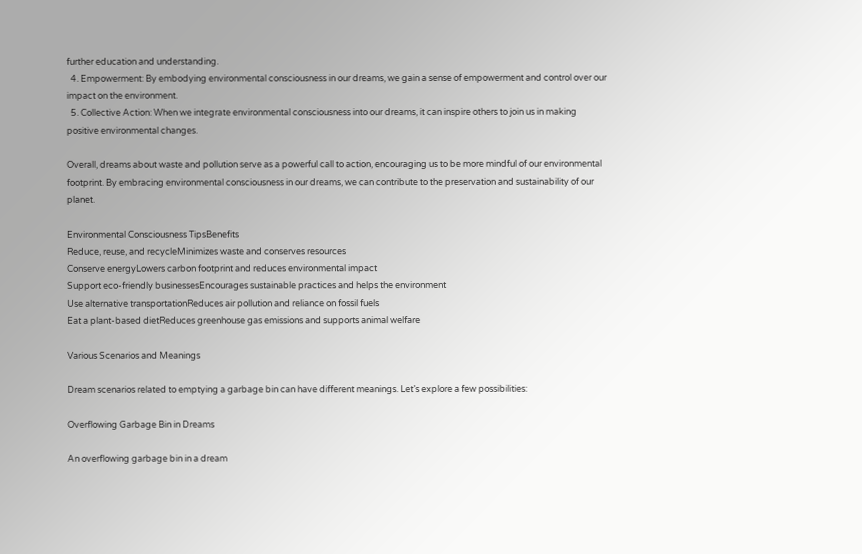further education and understanding.
  4. Empowerment: By embodying environmental consciousness in our dreams, we gain a sense of empowerment and control over our impact on the environment.
  5. Collective Action: When we integrate environmental consciousness into our dreams, it can inspire others to join us in making positive environmental changes.

Overall, dreams about waste and pollution serve as a powerful call to action, encouraging us to be more mindful of our environmental footprint. By embracing environmental consciousness in our dreams, we can contribute to the preservation and sustainability of our planet.

Environmental Consciousness TipsBenefits
Reduce, reuse, and recycleMinimizes waste and conserves resources
Conserve energyLowers carbon footprint and reduces environmental impact
Support eco-friendly businessesEncourages sustainable practices and helps the environment
Use alternative transportationReduces air pollution and reliance on fossil fuels
Eat a plant-based dietReduces greenhouse gas emissions and supports animal welfare

Various Scenarios and Meanings

Dream scenarios related to emptying a garbage bin can have different meanings. Let’s explore a few possibilities:

Overflowing Garbage Bin in Dreams

An overflowing garbage bin in a dream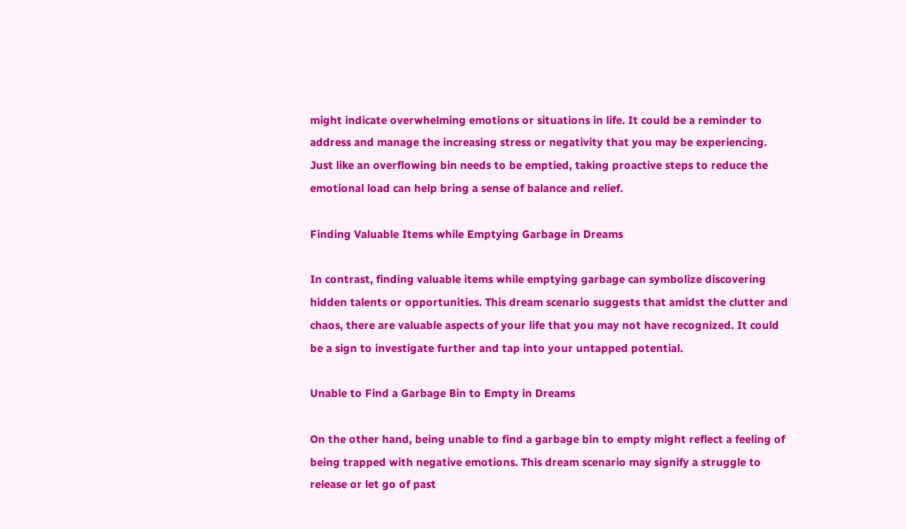might indicate overwhelming emotions or situations in life. It could be a reminder to address and manage the increasing stress or negativity that you may be experiencing. Just like an overflowing bin needs to be emptied, taking proactive steps to reduce the emotional load can help bring a sense of balance and relief.

Finding Valuable Items while Emptying Garbage in Dreams

In contrast, finding valuable items while emptying garbage can symbolize discovering hidden talents or opportunities. This dream scenario suggests that amidst the clutter and chaos, there are valuable aspects of your life that you may not have recognized. It could be a sign to investigate further and tap into your untapped potential.

Unable to Find a Garbage Bin to Empty in Dreams

On the other hand, being unable to find a garbage bin to empty might reflect a feeling of being trapped with negative emotions. This dream scenario may signify a struggle to release or let go of past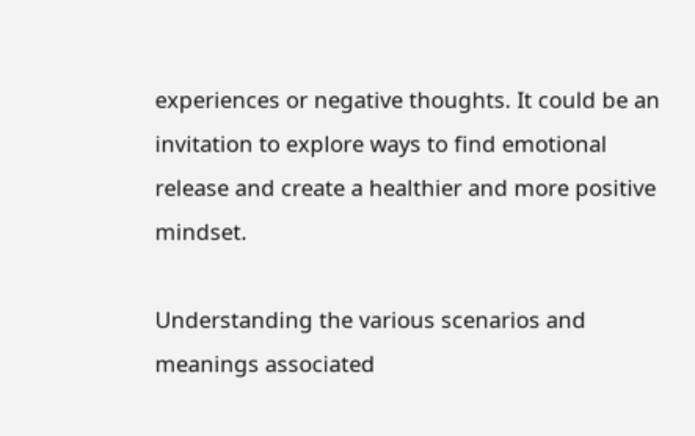experiences or negative thoughts. It could be an invitation to explore ways to find emotional release and create a healthier and more positive mindset.

Understanding the various scenarios and meanings associated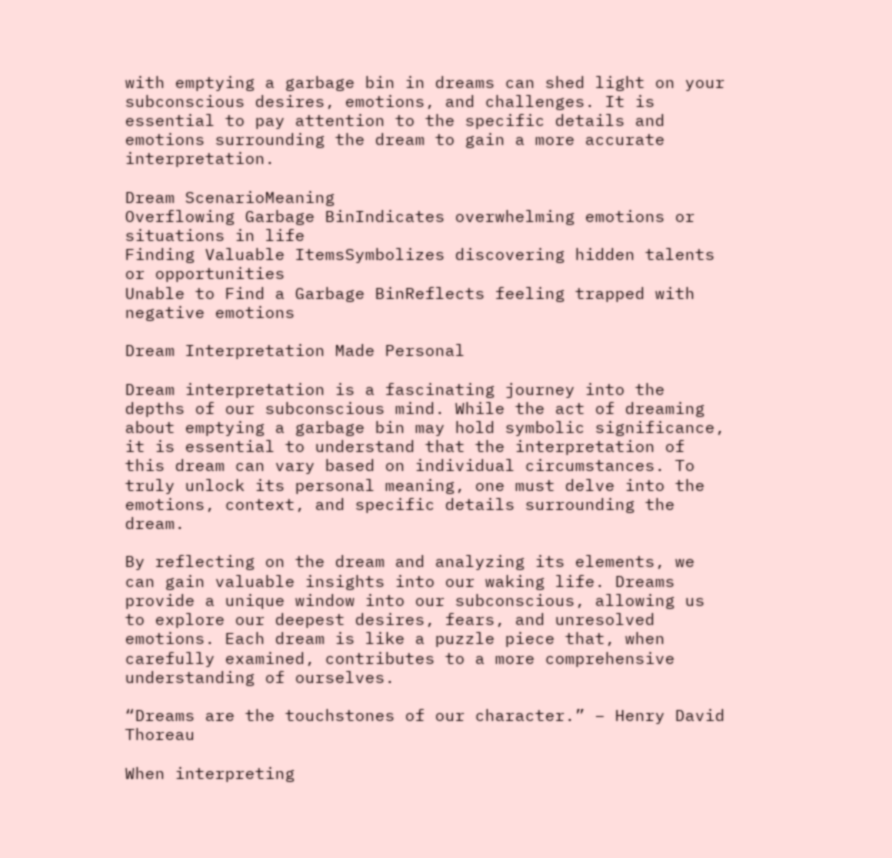with emptying a garbage bin in dreams can shed light on your subconscious desires, emotions, and challenges. It is essential to pay attention to the specific details and emotions surrounding the dream to gain a more accurate interpretation.

Dream ScenarioMeaning
Overflowing Garbage BinIndicates overwhelming emotions or situations in life
Finding Valuable ItemsSymbolizes discovering hidden talents or opportunities
Unable to Find a Garbage BinReflects feeling trapped with negative emotions

Dream Interpretation Made Personal

Dream interpretation is a fascinating journey into the depths of our subconscious mind. While the act of dreaming about emptying a garbage bin may hold symbolic significance, it is essential to understand that the interpretation of this dream can vary based on individual circumstances. To truly unlock its personal meaning, one must delve into the emotions, context, and specific details surrounding the dream.

By reflecting on the dream and analyzing its elements, we can gain valuable insights into our waking life. Dreams provide a unique window into our subconscious, allowing us to explore our deepest desires, fears, and unresolved emotions. Each dream is like a puzzle piece that, when carefully examined, contributes to a more comprehensive understanding of ourselves.

“Dreams are the touchstones of our character.” – Henry David Thoreau

When interpreting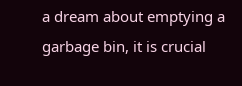a dream about emptying a garbage bin, it is crucial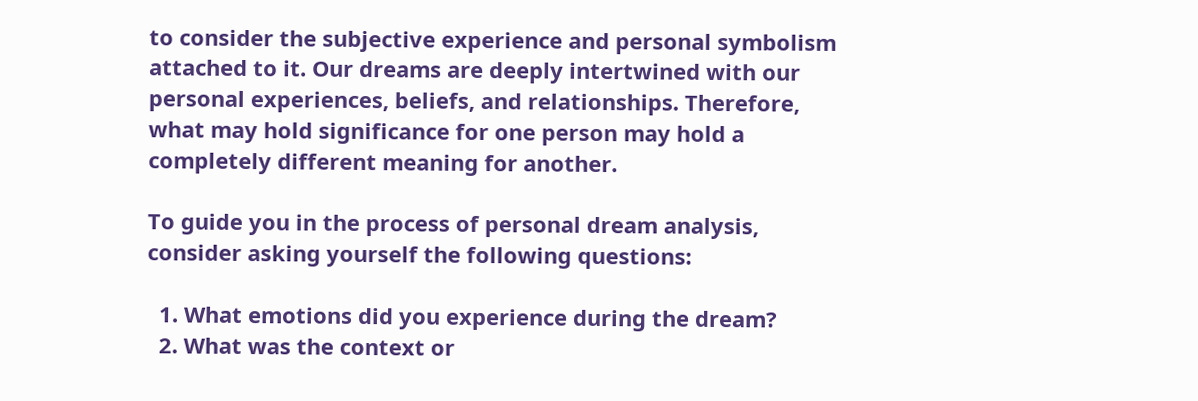to consider the subjective experience and personal symbolism attached to it. Our dreams are deeply intertwined with our personal experiences, beliefs, and relationships. Therefore, what may hold significance for one person may hold a completely different meaning for another.

To guide you in the process of personal dream analysis, consider asking yourself the following questions:

  1. What emotions did you experience during the dream?
  2. What was the context or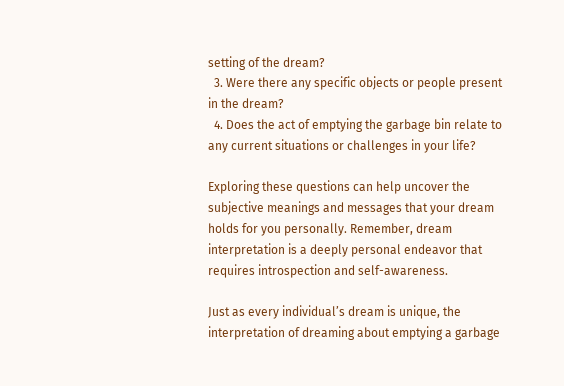setting of the dream?
  3. Were there any specific objects or people present in the dream?
  4. Does the act of emptying the garbage bin relate to any current situations or challenges in your life?

Exploring these questions can help uncover the subjective meanings and messages that your dream holds for you personally. Remember, dream interpretation is a deeply personal endeavor that requires introspection and self-awareness.

Just as every individual’s dream is unique, the interpretation of dreaming about emptying a garbage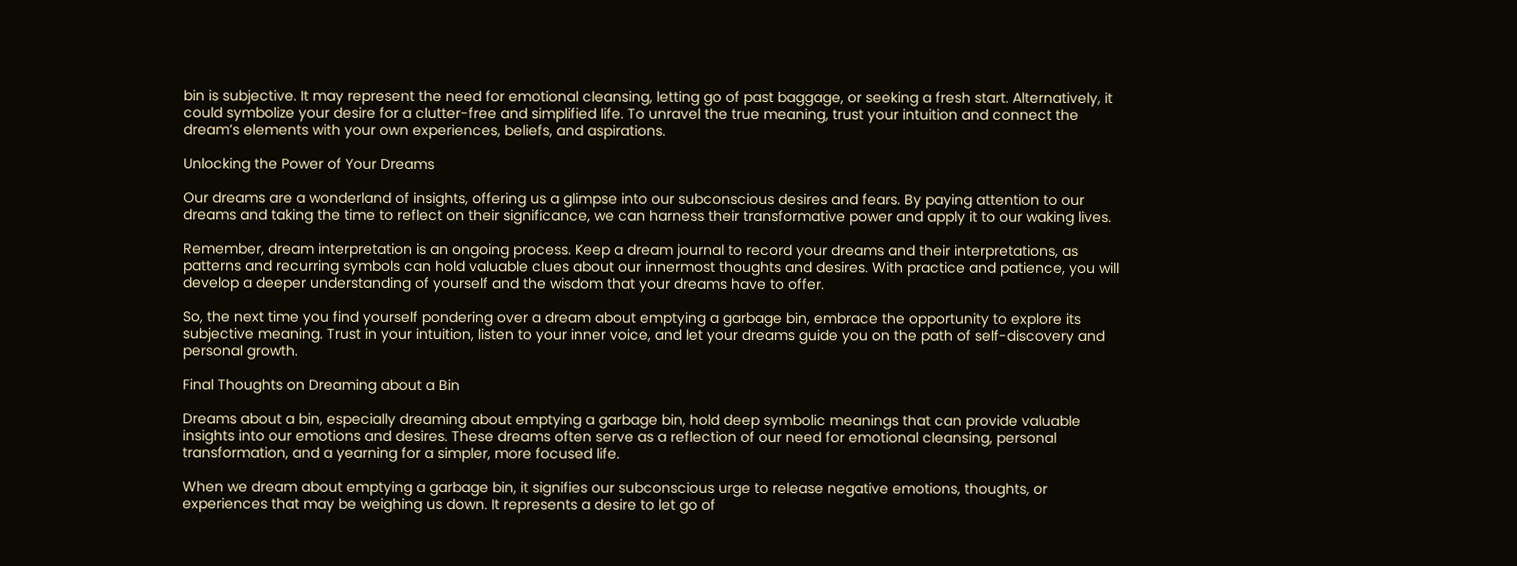bin is subjective. It may represent the need for emotional cleansing, letting go of past baggage, or seeking a fresh start. Alternatively, it could symbolize your desire for a clutter-free and simplified life. To unravel the true meaning, trust your intuition and connect the dream’s elements with your own experiences, beliefs, and aspirations.

Unlocking the Power of Your Dreams

Our dreams are a wonderland of insights, offering us a glimpse into our subconscious desires and fears. By paying attention to our dreams and taking the time to reflect on their significance, we can harness their transformative power and apply it to our waking lives.

Remember, dream interpretation is an ongoing process. Keep a dream journal to record your dreams and their interpretations, as patterns and recurring symbols can hold valuable clues about our innermost thoughts and desires. With practice and patience, you will develop a deeper understanding of yourself and the wisdom that your dreams have to offer.

So, the next time you find yourself pondering over a dream about emptying a garbage bin, embrace the opportunity to explore its subjective meaning. Trust in your intuition, listen to your inner voice, and let your dreams guide you on the path of self-discovery and personal growth.

Final Thoughts on Dreaming about a Bin

Dreams about a bin, especially dreaming about emptying a garbage bin, hold deep symbolic meanings that can provide valuable insights into our emotions and desires. These dreams often serve as a reflection of our need for emotional cleansing, personal transformation, and a yearning for a simpler, more focused life.

When we dream about emptying a garbage bin, it signifies our subconscious urge to release negative emotions, thoughts, or experiences that may be weighing us down. It represents a desire to let go of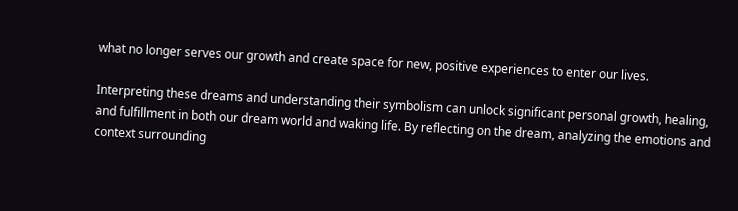what no longer serves our growth and create space for new, positive experiences to enter our lives.

Interpreting these dreams and understanding their symbolism can unlock significant personal growth, healing, and fulfillment in both our dream world and waking life. By reflecting on the dream, analyzing the emotions and context surrounding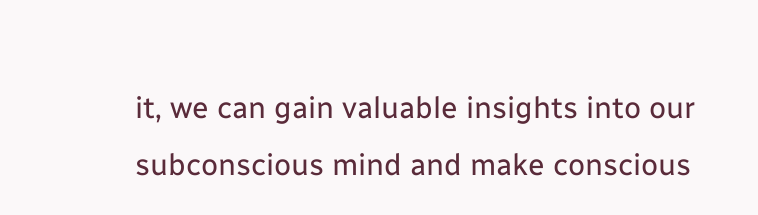it, we can gain valuable insights into our subconscious mind and make conscious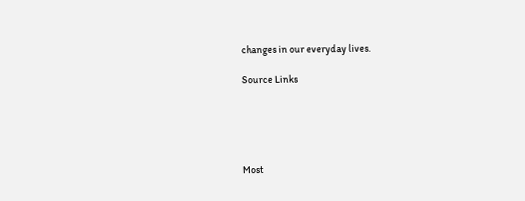changes in our everyday lives.

Source Links





Most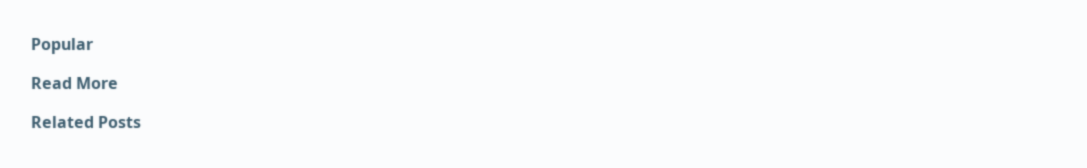Popular

Read More

Related Posts